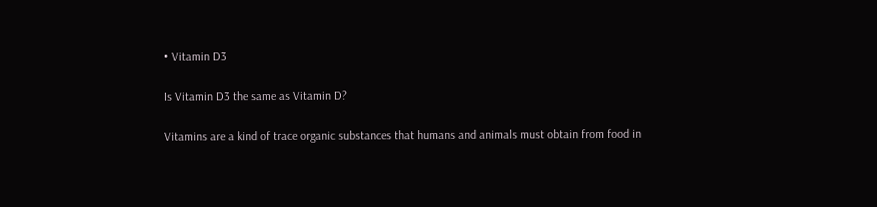• Vitamin D3

Is Vitamin D3 the same as Vitamin D?

Vitamins are a kind of trace organic substances that humans and animals must obtain from food in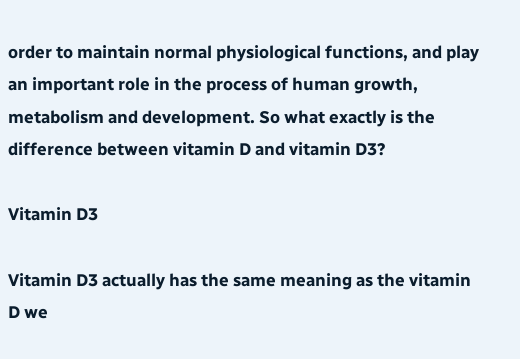order to maintain normal physiological functions, and play an important role in the process of human growth, metabolism and development. So what exactly is the difference between vitamin D and vitamin D3?

Vitamin D3

Vitamin D3 actually has the same meaning as the vitamin D we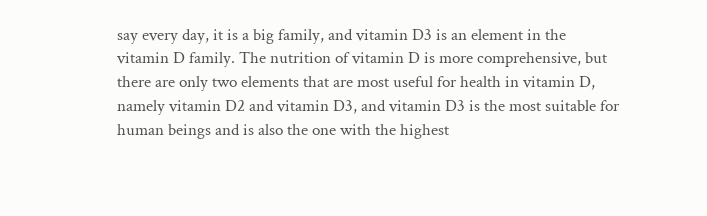say every day, it is a big family, and vitamin D3 is an element in the vitamin D family. The nutrition of vitamin D is more comprehensive, but there are only two elements that are most useful for health in vitamin D, namely vitamin D2 and vitamin D3, and vitamin D3 is the most suitable for human beings and is also the one with the highest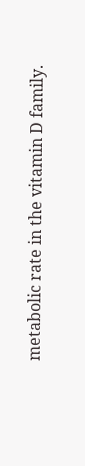metabolic rate in the vitamin D family.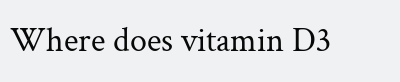Where does vitamin D3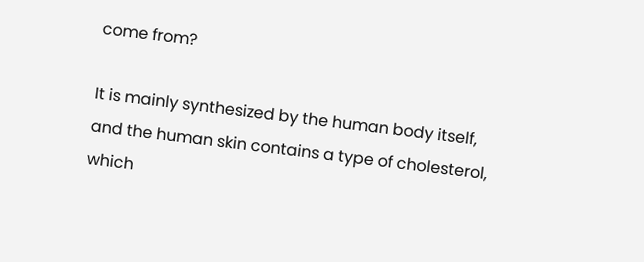come from?

It is mainly synthesized by the human body itself, and the human skin contains a type of cholesterol, which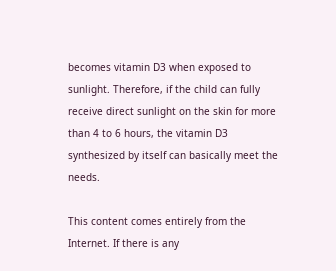becomes vitamin D3 when exposed to sunlight. Therefore, if the child can fully receive direct sunlight on the skin for more than 4 to 6 hours, the vitamin D3 synthesized by itself can basically meet the needs.

This content comes entirely from the Internet. If there is any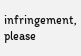infringement, please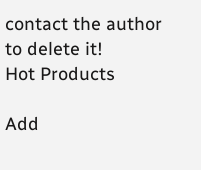contact the author to delete it!
Hot Products

Add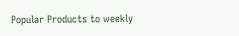Popular Products to weekly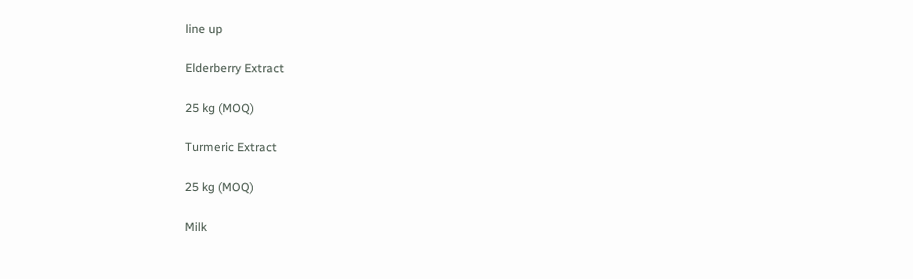line up

Elderberry Extract

25 kg (MOQ)

Turmeric Extract

25 kg (MOQ)

Milk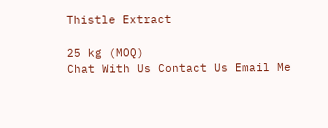Thistle Extract

25 kg (MOQ)
Chat With Us Contact Us Email Me